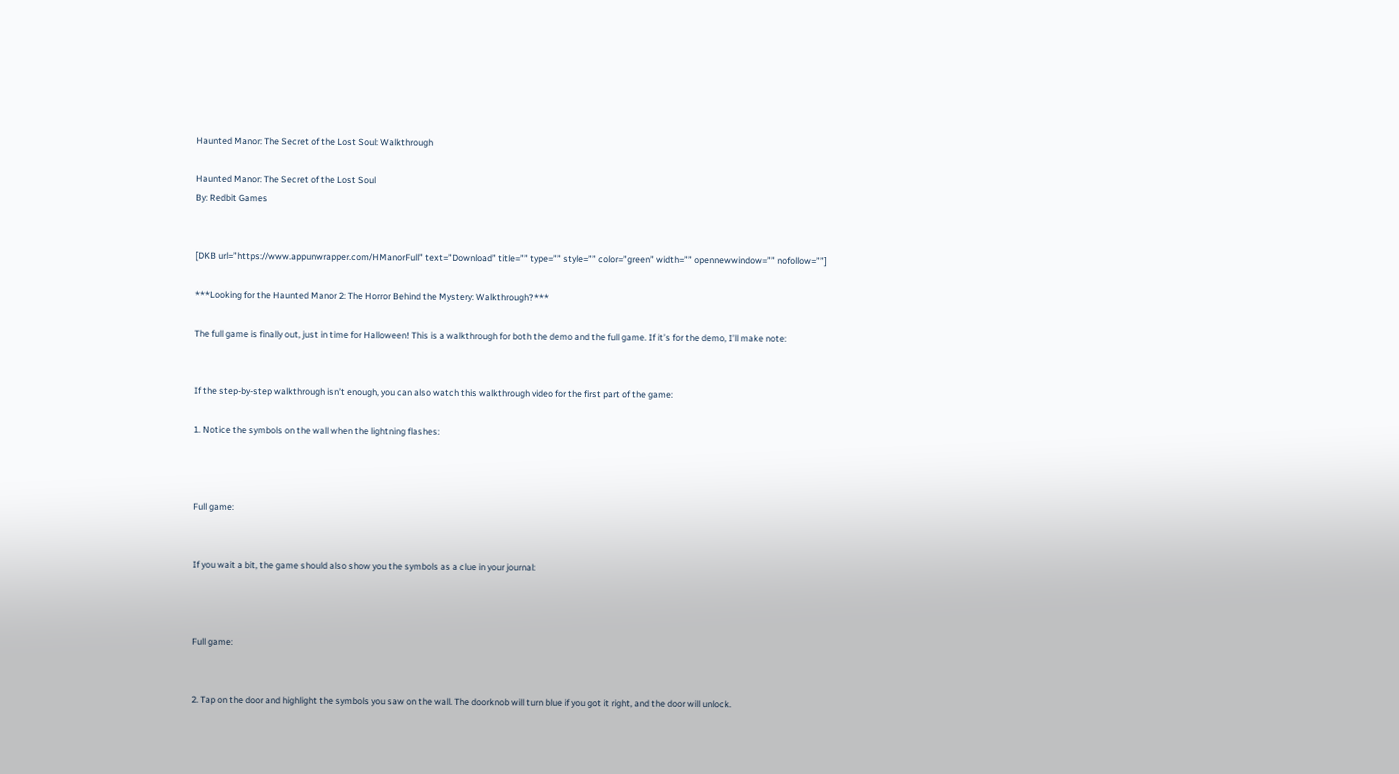Haunted Manor: The Secret of the Lost Soul: Walkthrough

Haunted Manor: The Secret of the Lost Soul
By: Redbit Games


[DKB url=”https://www.appunwrapper.com/HManorFull” text=”Download” title=”” type=”” style=”” color=”green” width=”” opennewwindow=”” nofollow=””]

***Looking for the Haunted Manor 2: The Horror Behind the Mystery: Walkthrough?***

The full game is finally out, just in time for Halloween! This is a walkthrough for both the demo and the full game. If it’s for the demo, I’ll make note:


If the step-by-step walkthrough isn’t enough, you can also watch this walkthrough video for the first part of the game:

1. Notice the symbols on the wall when the lightning flashes:



Full game:


If you wait a bit, the game should also show you the symbols as a clue in your journal:



Full game:


2. Tap on the door and highlight the symbols you saw on the wall. The doorknob will turn blue if you got it right, and the door will unlock.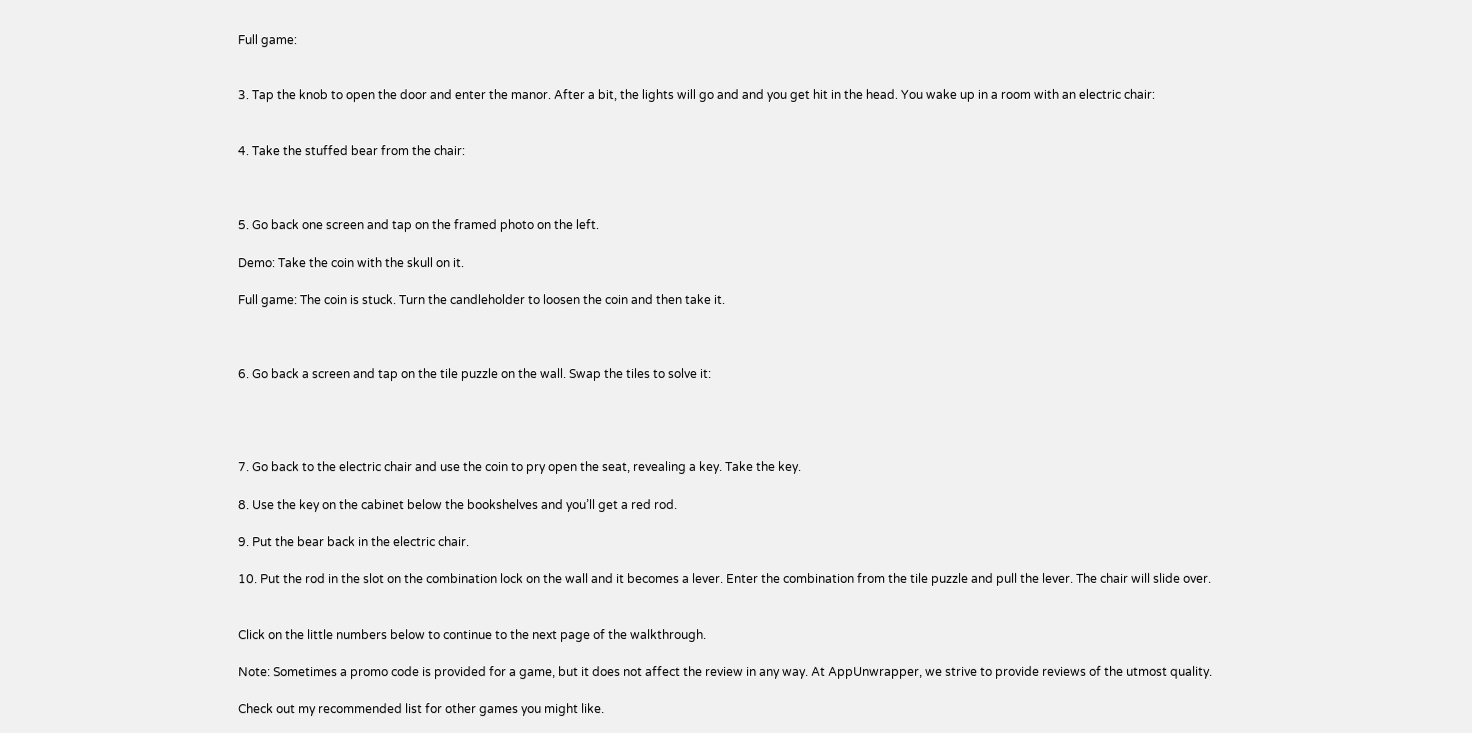Full game:


3. Tap the knob to open the door and enter the manor. After a bit, the lights will go and and you get hit in the head. You wake up in a room with an electric chair:


4. Take the stuffed bear from the chair:



5. Go back one screen and tap on the framed photo on the left.

Demo: Take the coin with the skull on it.

Full game: The coin is stuck. Turn the candleholder to loosen the coin and then take it.



6. Go back a screen and tap on the tile puzzle on the wall. Swap the tiles to solve it:




7. Go back to the electric chair and use the coin to pry open the seat, revealing a key. Take the key.

8. Use the key on the cabinet below the bookshelves and you’ll get a red rod.

9. Put the bear back in the electric chair.

10. Put the rod in the slot on the combination lock on the wall and it becomes a lever. Enter the combination from the tile puzzle and pull the lever. The chair will slide over.


Click on the little numbers below to continue to the next page of the walkthrough.

Note: Sometimes a promo code is provided for a game, but it does not affect the review in any way. At AppUnwrapper, we strive to provide reviews of the utmost quality.

Check out my recommended list for other games you might like.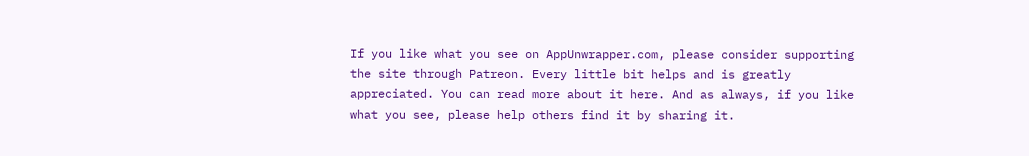If you like what you see on AppUnwrapper.com, please consider supporting the site through Patreon. Every little bit helps and is greatly appreciated. You can read more about it here. And as always, if you like what you see, please help others find it by sharing it.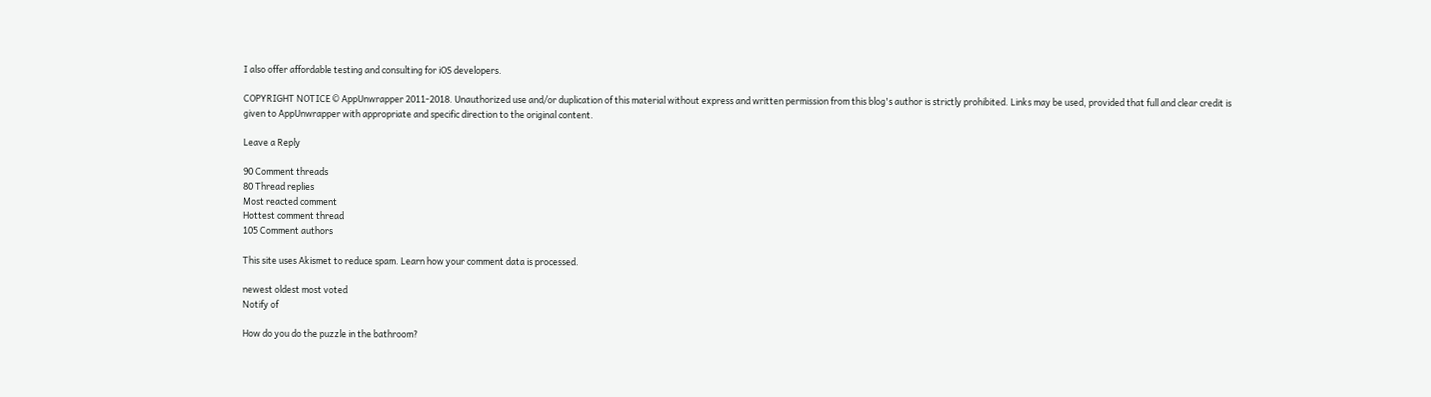I also offer affordable testing and consulting for iOS developers.

COPYRIGHT NOTICE © AppUnwrapper 2011-2018. Unauthorized use and/or duplication of this material without express and written permission from this blog's author is strictly prohibited. Links may be used, provided that full and clear credit is given to AppUnwrapper with appropriate and specific direction to the original content.

Leave a Reply

90 Comment threads
80 Thread replies
Most reacted comment
Hottest comment thread
105 Comment authors

This site uses Akismet to reduce spam. Learn how your comment data is processed.

newest oldest most voted
Notify of

How do you do the puzzle in the bathroom?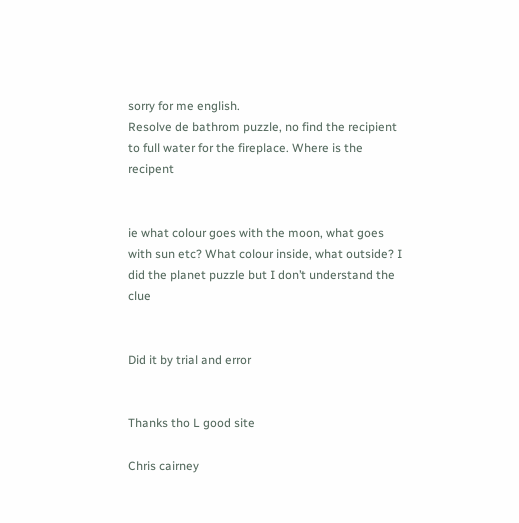sorry for me english.
Resolve de bathrom puzzle, no find the recipient to full water for the fireplace. Where is the recipent


ie what colour goes with the moon, what goes with sun etc? What colour inside, what outside? I did the planet puzzle but I don’t understand the clue


Did it by trial and error


Thanks tho L good site

Chris cairney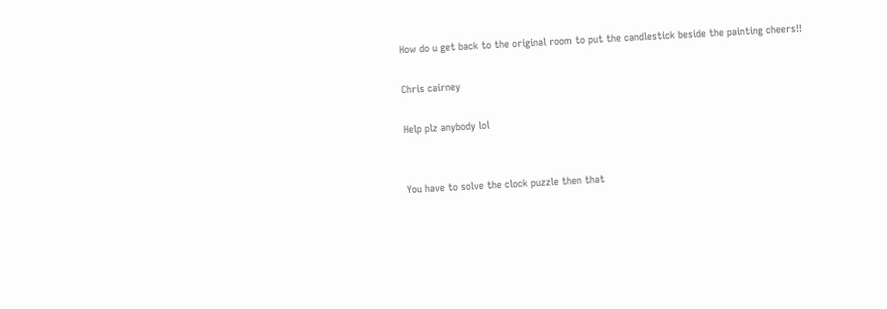How do u get back to the original room to put the candlestick beside the painting cheers!!

Chris cairney

Help plz anybody lol


You have to solve the clock puzzle then that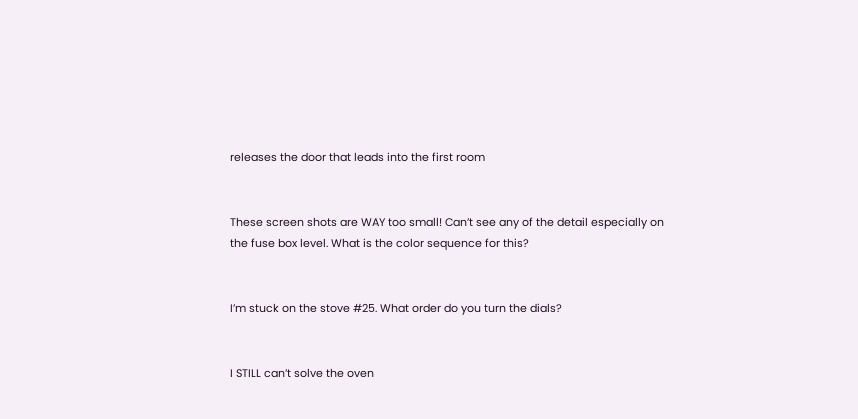releases the door that leads into the first room


These screen shots are WAY too small! Can’t see any of the detail especially on the fuse box level. What is the color sequence for this?


I’m stuck on the stove #25. What order do you turn the dials?


I STILL can’t solve the oven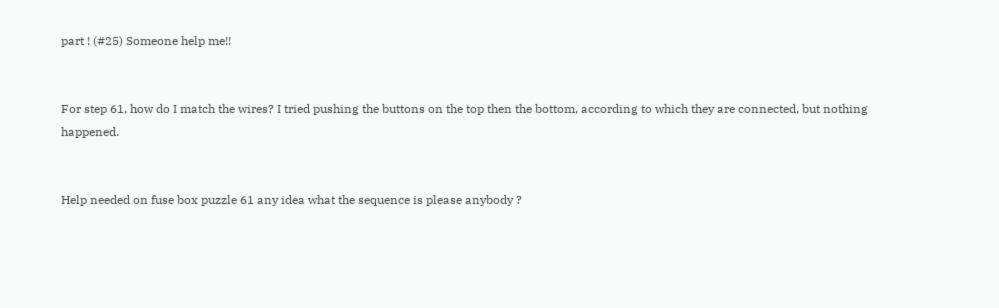part ! (#25) Someone help me!!


For step 61, how do I match the wires? I tried pushing the buttons on the top then the bottom, according to which they are connected, but nothing happened.


Help needed on fuse box puzzle 61 any idea what the sequence is please anybody ?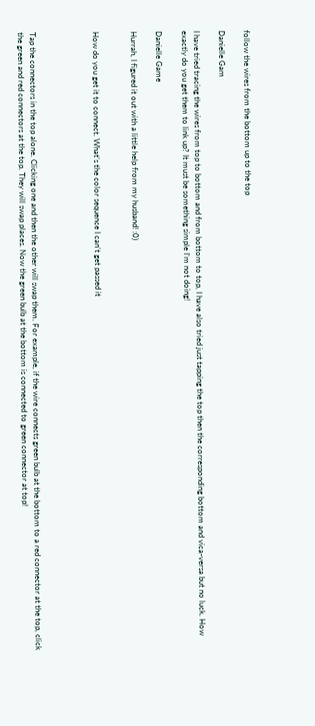follow the wires from the bottom up to the top

Danielle Gam

I have tried tracing the wires from top to bottom and from bottom to top, I have also tried just tapping the top then the corresponding bottom and vica-versa but no luck. How exactly do you get them to link up? It must be something simple I’m not doing!

Danielle Game

Hurrah, I figured it out with a little help from my husband! :0)


How do you get it to connect. What’s the color sequence I can’t get passed it




Tap the connectors in the top alone. Clicking one and then the other will swap them. For example, if the wire connects green bulb at the bottom to a red connector at the top, click the green and red connectors at the top. They will swap places. Now the green bulb at the bottom is connected to green connector at top!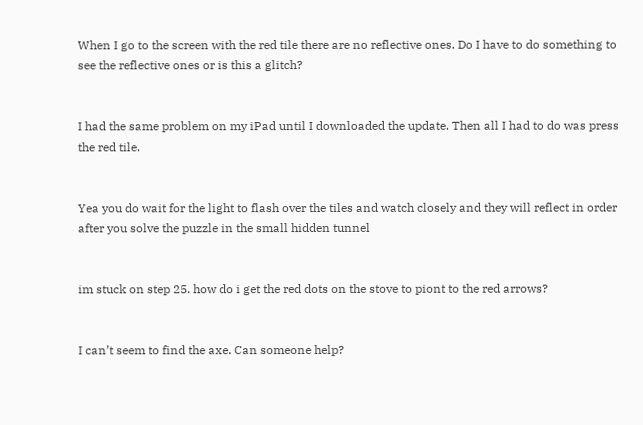When I go to the screen with the red tile there are no reflective ones. Do I have to do something to see the reflective ones or is this a glitch?


I had the same problem on my iPad until I downloaded the update. Then all I had to do was press the red tile.


Yea you do wait for the light to flash over the tiles and watch closely and they will reflect in order after you solve the puzzle in the small hidden tunnel


im stuck on step 25. how do i get the red dots on the stove to piont to the red arrows?


I can’t seem to find the axe. Can someone help?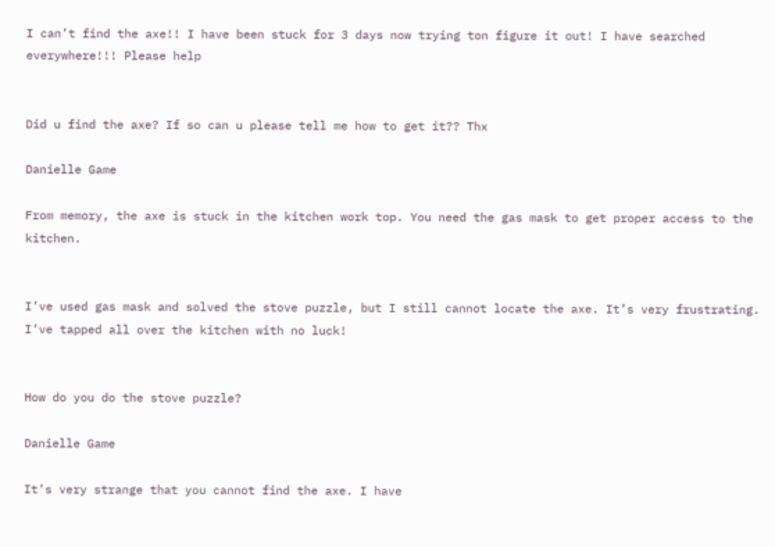I can’t find the axe!! I have been stuck for 3 days now trying ton figure it out! I have searched everywhere!!! Please help


Did u find the axe? If so can u please tell me how to get it?? Thx

Danielle Game

From memory, the axe is stuck in the kitchen work top. You need the gas mask to get proper access to the kitchen.


I’ve used gas mask and solved the stove puzzle, but I still cannot locate the axe. It’s very frustrating. I’ve tapped all over the kitchen with no luck!


How do you do the stove puzzle?

Danielle Game

It’s very strange that you cannot find the axe. I have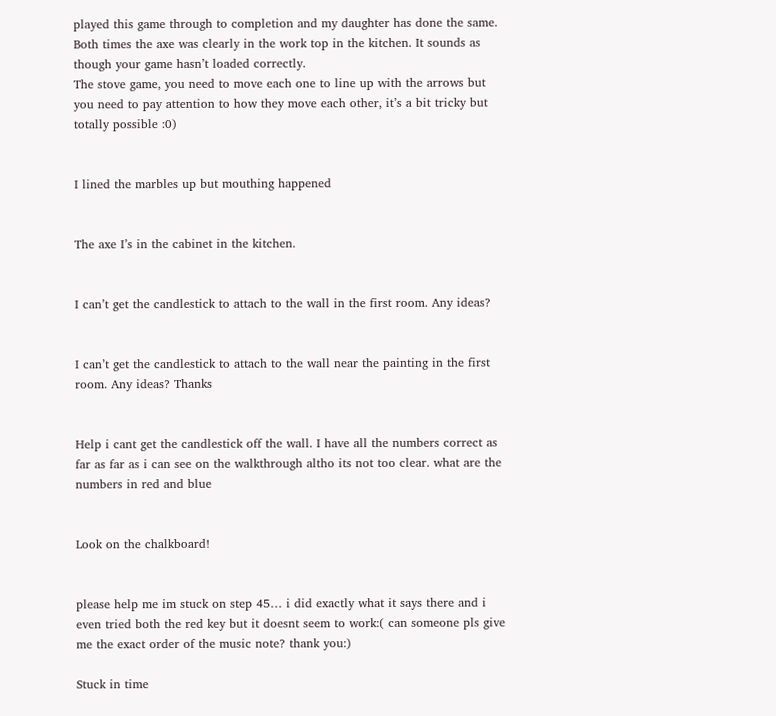played this game through to completion and my daughter has done the same. Both times the axe was clearly in the work top in the kitchen. It sounds as though your game hasn’t loaded correctly.
The stove game, you need to move each one to line up with the arrows but you need to pay attention to how they move each other, it’s a bit tricky but totally possible :0)


I lined the marbles up but mouthing happened


The axe I’s in the cabinet in the kitchen.


I can’t get the candlestick to attach to the wall in the first room. Any ideas?


I can’t get the candlestick to attach to the wall near the painting in the first room. Any ideas? Thanks


Help i cant get the candlestick off the wall. I have all the numbers correct as far as far as i can see on the walkthrough altho its not too clear. what are the numbers in red and blue


Look on the chalkboard!


please help me im stuck on step 45… i did exactly what it says there and i even tried both the red key but it doesnt seem to work:( can someone pls give me the exact order of the music note? thank you:)

Stuck in time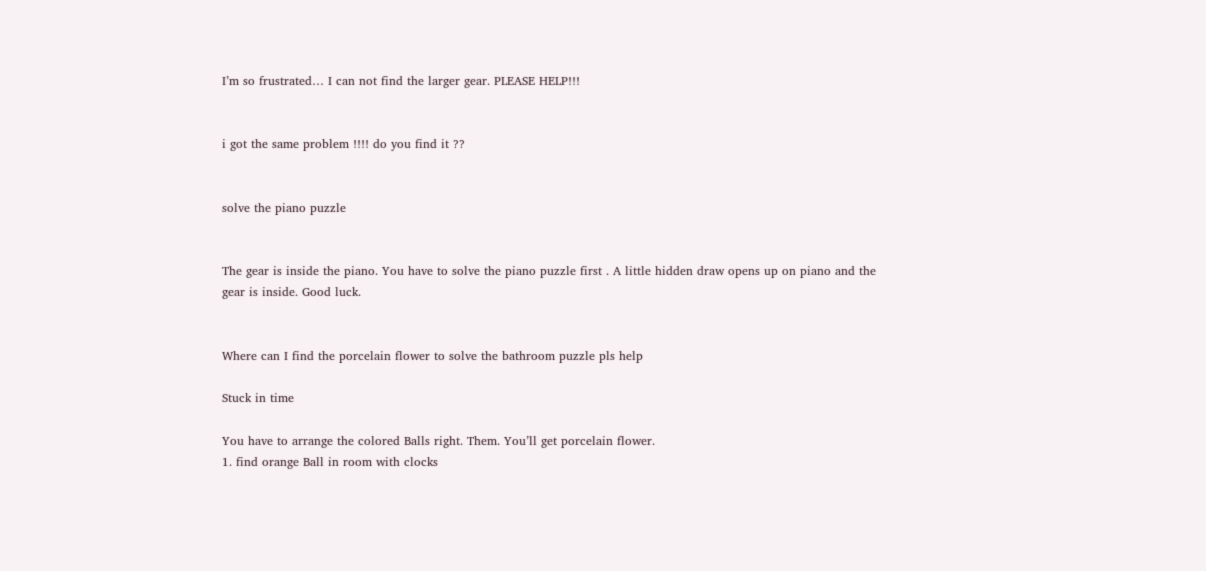I’m so frustrated… I can not find the larger gear. PLEASE HELP!!!


i got the same problem !!!! do you find it ??


solve the piano puzzle


The gear is inside the piano. You have to solve the piano puzzle first . A little hidden draw opens up on piano and the gear is inside. Good luck.


Where can I find the porcelain flower to solve the bathroom puzzle pls help

Stuck in time

You have to arrange the colored Balls right. Them. You’ll get porcelain flower.
1. find orange Ball in room with clocks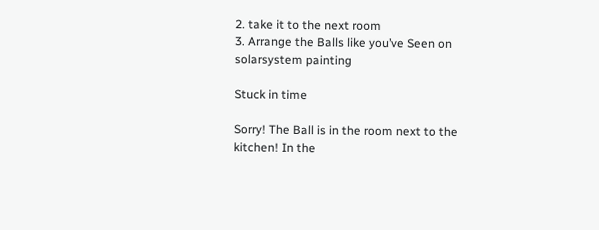2. take it to the next room
3. Arrange the Balls like you’ve Seen on solarsystem painting

Stuck in time

Sorry! The Ball is in the room next to the kitchen! In the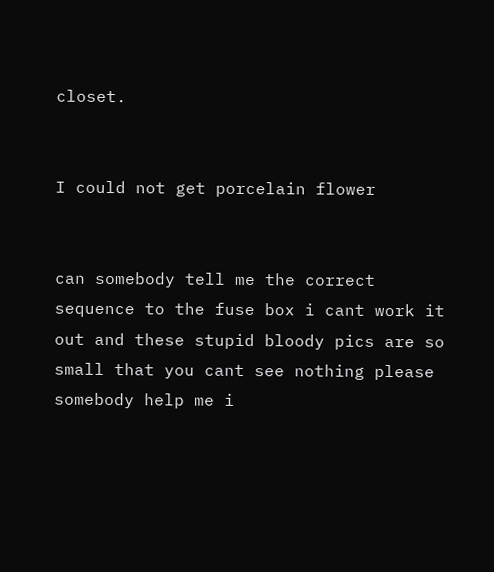closet.


I could not get porcelain flower


can somebody tell me the correct sequence to the fuse box i cant work it out and these stupid bloody pics are so small that you cant see nothing please somebody help me i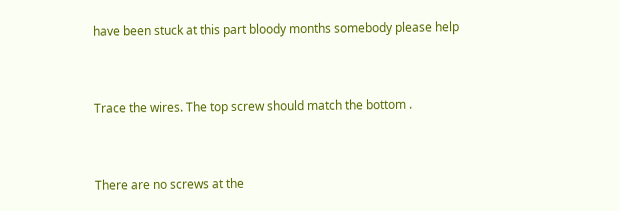have been stuck at this part bloody months somebody please help


Trace the wires. The top screw should match the bottom .


There are no screws at the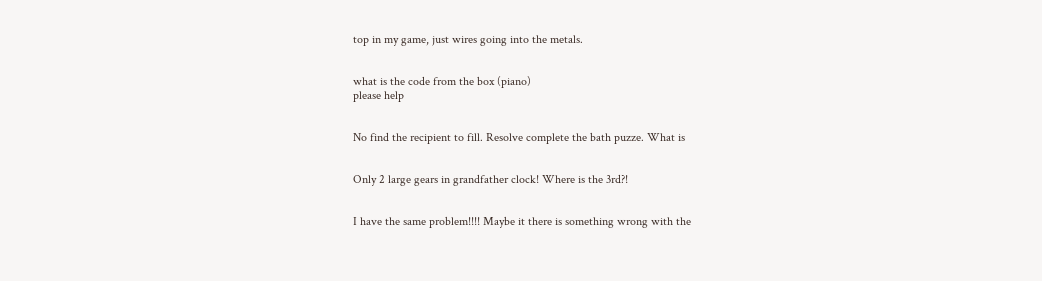top in my game, just wires going into the metals.


what is the code from the box (piano)
please help


No find the recipient to fill. Resolve complete the bath puzze. What is


Only 2 large gears in grandfather clock! Where is the 3rd?!


I have the same problem!!!! Maybe it there is something wrong with the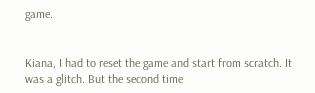game.


Kiana, I had to reset the game and start from scratch. It was a glitch. But the second time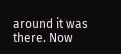around it was there. Now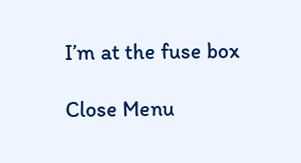I’m at the fuse box

Close Menu